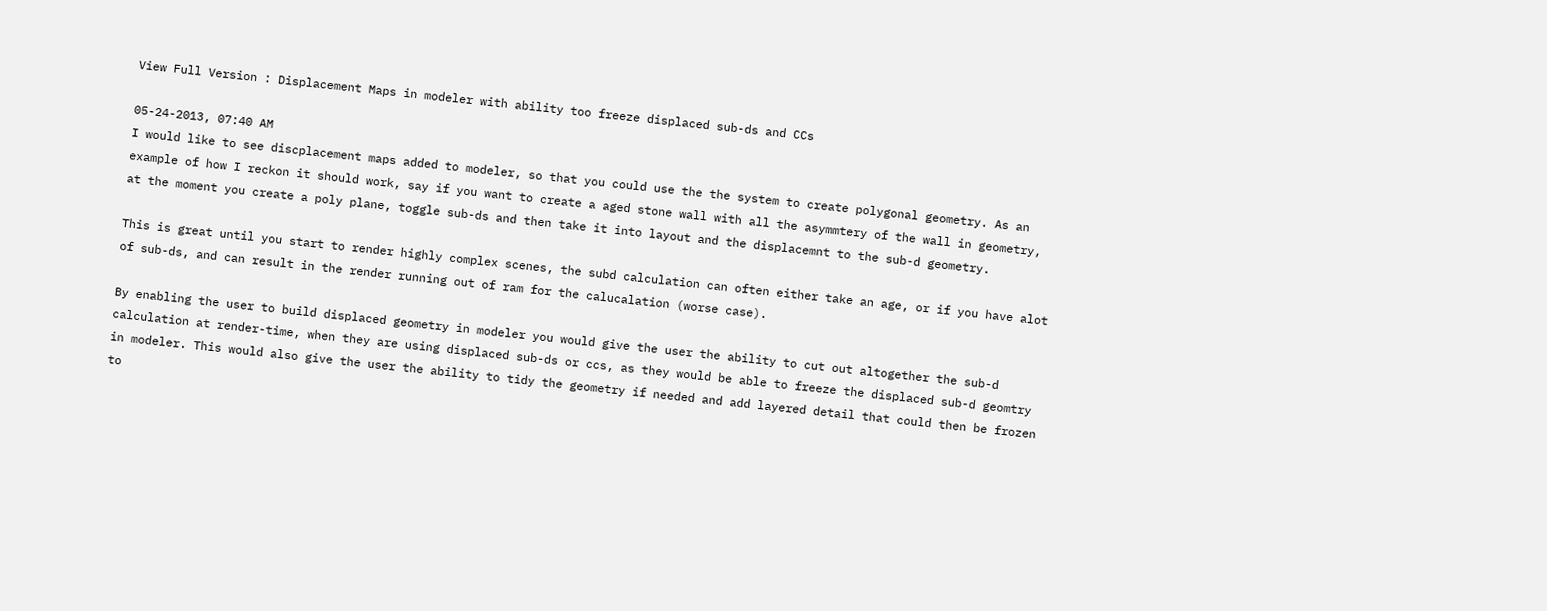View Full Version : Displacement Maps in modeler with ability too freeze displaced sub-ds and CCs

05-24-2013, 07:40 AM
I would like to see discplacement maps added to modeler, so that you could use the the system to create polygonal geometry. As an example of how I reckon it should work, say if you want to create a aged stone wall with all the asymmtery of the wall in geometry, at the moment you create a poly plane, toggle sub-ds and then take it into layout and the displacemnt to the sub-d geometry.

This is great until you start to render highly complex scenes, the subd calculation can often either take an age, or if you have alot of sub-ds, and can result in the render running out of ram for the calucalation (worse case).

By enabling the user to build displaced geometry in modeler you would give the user the ability to cut out altogether the sub-d calculation at render-time, when they are using displaced sub-ds or ccs, as they would be able to freeze the displaced sub-d geomtry in modeler. This would also give the user the ability to tidy the geometry if needed and add layered detail that could then be frozen to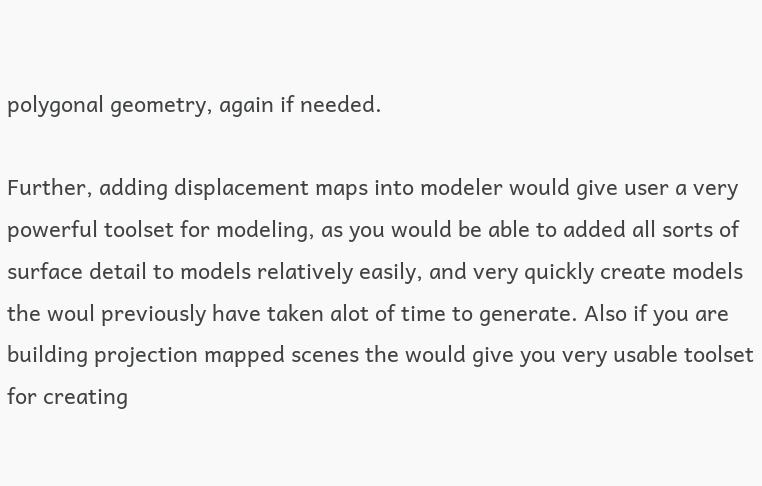polygonal geometry, again if needed.

Further, adding displacement maps into modeler would give user a very powerful toolset for modeling, as you would be able to added all sorts of surface detail to models relatively easily, and very quickly create models the woul previously have taken alot of time to generate. Also if you are building projection mapped scenes the would give you very usable toolset for creating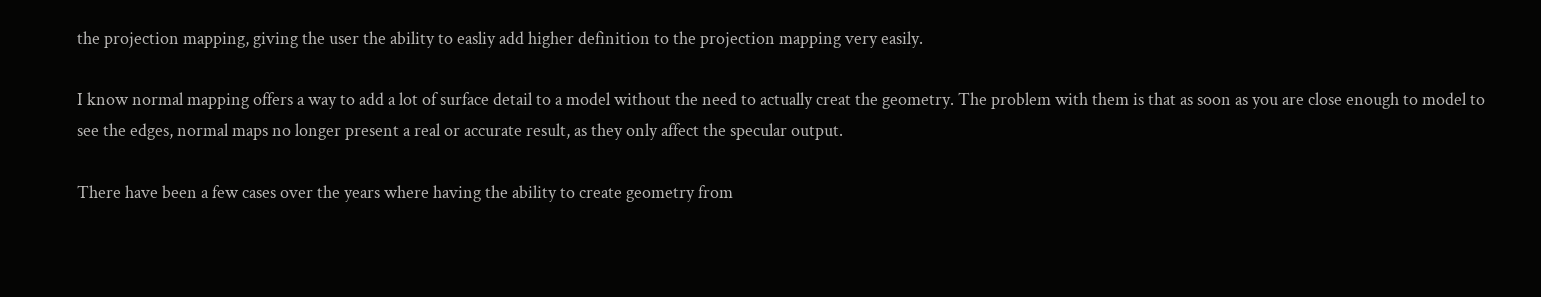the projection mapping, giving the user the ability to easliy add higher definition to the projection mapping very easily.

I know normal mapping offers a way to add a lot of surface detail to a model without the need to actually creat the geometry. The problem with them is that as soon as you are close enough to model to see the edges, normal maps no longer present a real or accurate result, as they only affect the specular output.

There have been a few cases over the years where having the ability to create geometry from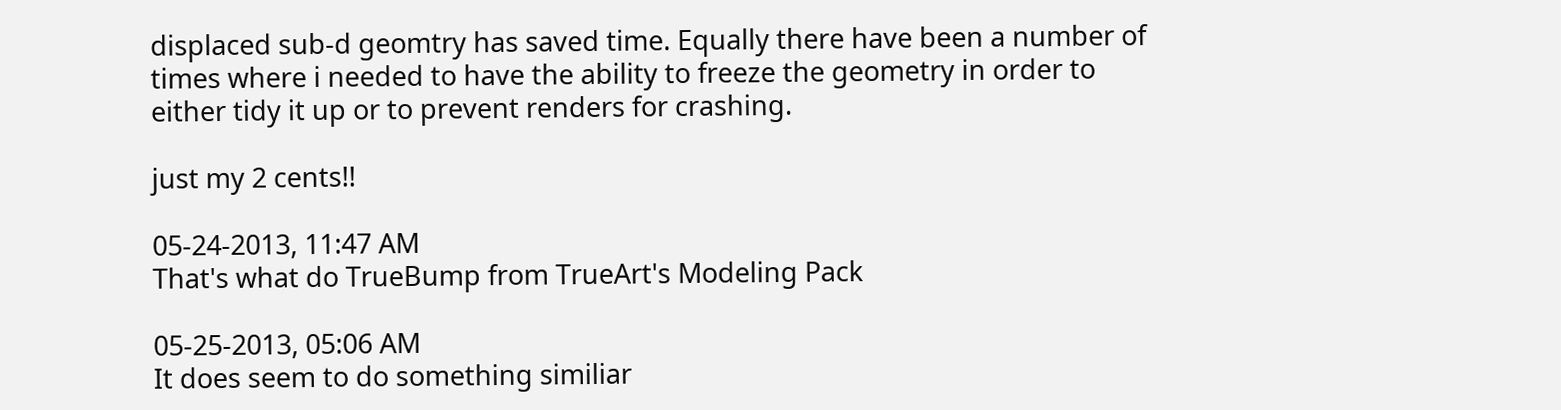displaced sub-d geomtry has saved time. Equally there have been a number of times where i needed to have the ability to freeze the geometry in order to either tidy it up or to prevent renders for crashing.

just my 2 cents!!

05-24-2013, 11:47 AM
That's what do TrueBump from TrueArt's Modeling Pack

05-25-2013, 05:06 AM
It does seem to do something similiar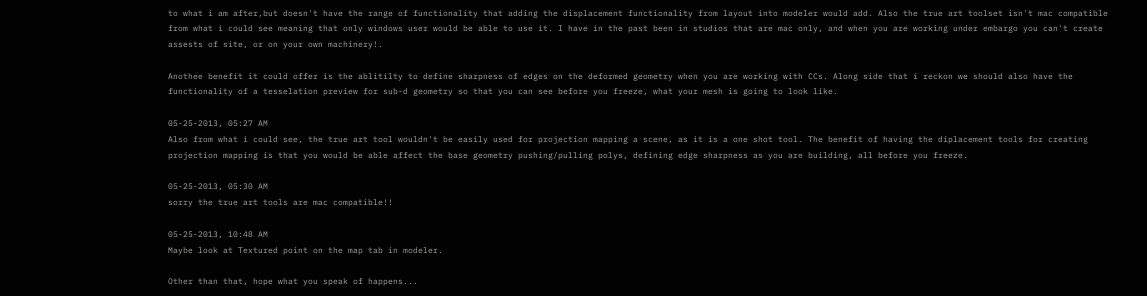to what i am after,but doesn't have the range of functionality that adding the displacement functionality from layout into modeler would add. Also the true art toolset isn't mac compatible from what i could see meaning that only windows user would be able to use it. I have in the past been in studios that are mac only, and when you are working under embargo you can't create assests of site, or on your own machinery!.

Anothee benefit it could offer is the ablitilty to define sharpness of edges on the deformed geometry when you are working with CCs. Along side that i reckon we should also have the functionality of a tesselation preview for sub-d geometry so that you can see before you freeze, what your mesh is going to look like.

05-25-2013, 05:27 AM
Also from what i could see, the true art tool wouldn't be easily used for projection mapping a scene, as it is a one shot tool. The benefit of having the diplacement tools for creating projection mapping is that you would be able affect the base geometry pushing/pulling polys, defining edge sharpness as you are building, all before you freeze.

05-25-2013, 05:30 AM
sorry the true art tools are mac compatible!!

05-25-2013, 10:48 AM
Maybe look at Textured point on the map tab in modeler.

Other than that, hope what you speak of happens...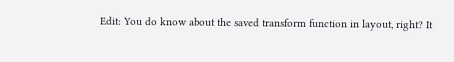Edit: You do know about the saved transform function in layout, right? It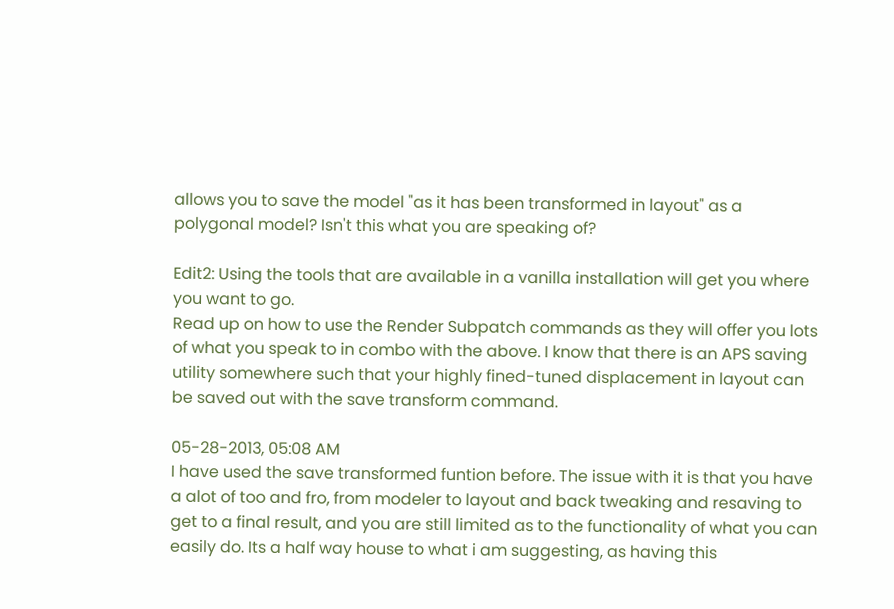allows you to save the model "as it has been transformed in layout" as a polygonal model? Isn't this what you are speaking of?

Edit2: Using the tools that are available in a vanilla installation will get you where you want to go.
Read up on how to use the Render Subpatch commands as they will offer you lots of what you speak to in combo with the above. I know that there is an APS saving utility somewhere such that your highly fined-tuned displacement in layout can be saved out with the save transform command.

05-28-2013, 05:08 AM
I have used the save transformed funtion before. The issue with it is that you have a alot of too and fro, from modeler to layout and back tweaking and resaving to get to a final result, and you are still limited as to the functionality of what you can easily do. Its a half way house to what i am suggesting, as having this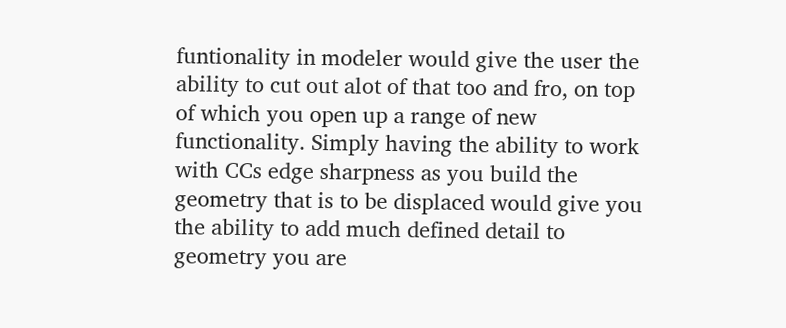funtionality in modeler would give the user the ability to cut out alot of that too and fro, on top of which you open up a range of new functionality. Simply having the ability to work with CCs edge sharpness as you build the geometry that is to be displaced would give you the ability to add much defined detail to geometry you are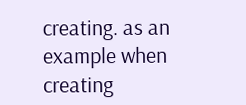creating. as an example when creating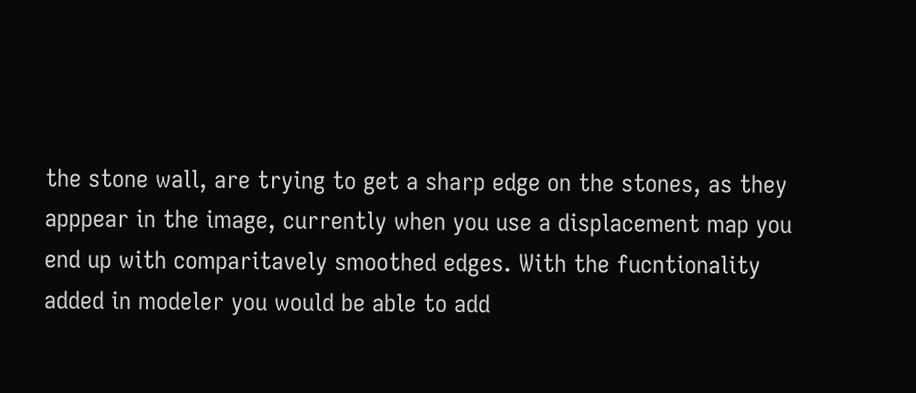the stone wall, are trying to get a sharp edge on the stones, as they apppear in the image, currently when you use a displacement map you end up with comparitavely smoothed edges. With the fucntionality added in modeler you would be able to add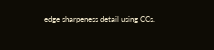edge sharpeness detail using CCs.